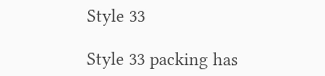Style 33

Style 33 packing has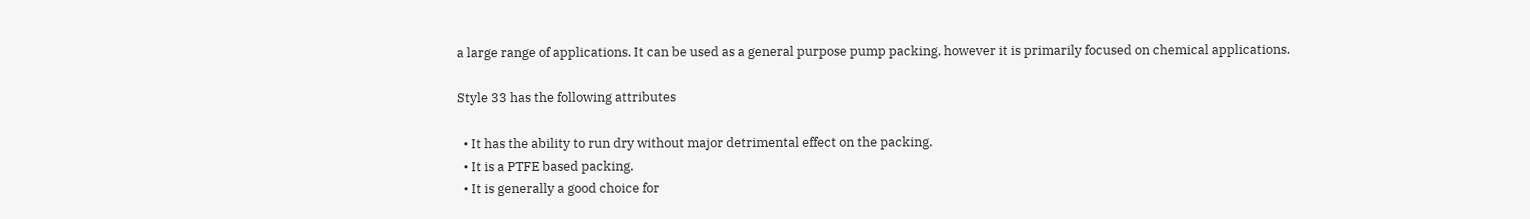a large range of applications. It can be used as a general purpose pump packing, however it is primarily focused on chemical applications.

Style 33 has the following attributes

  • It has the ability to run dry without major detrimental effect on the packing.
  • It is a PTFE based packing.
  • It is generally a good choice for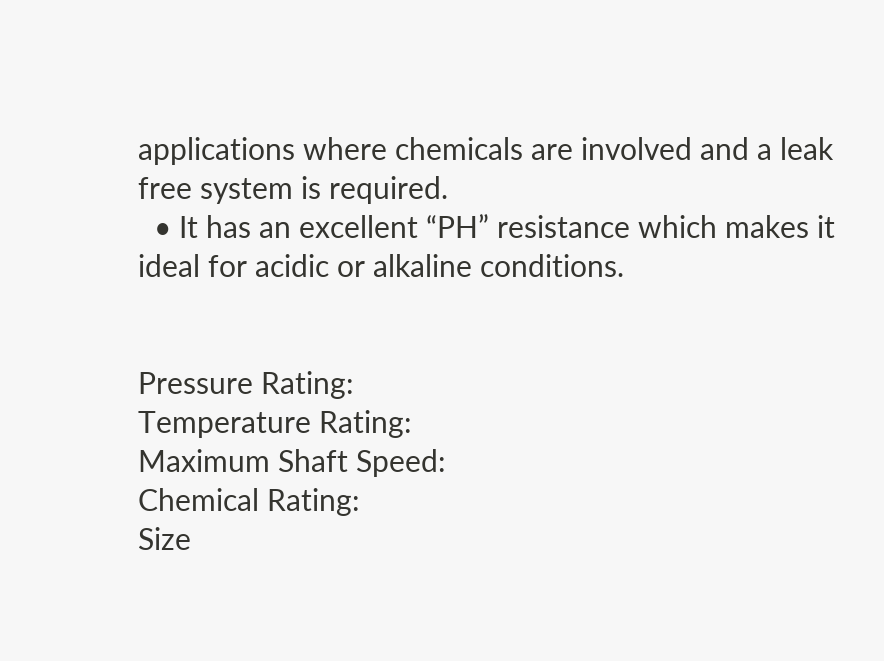applications where chemicals are involved and a leak free system is required.
  • It has an excellent “PH” resistance which makes it ideal for acidic or alkaline conditions.


Pressure Rating:
Temperature Rating:
Maximum Shaft Speed:
Chemical Rating:
Size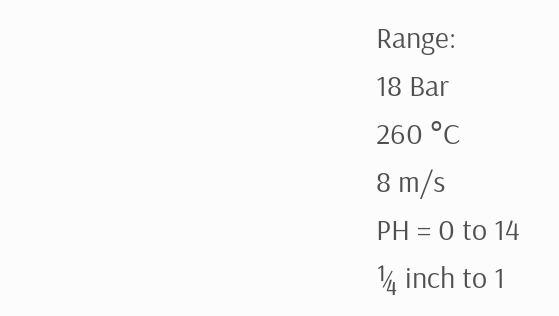Range:
18 Bar
260 °C
8 m/s
PH = 0 to 14
¼ inch to 1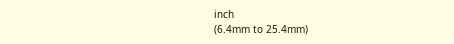inch
(6.4mm to 25.4mm)